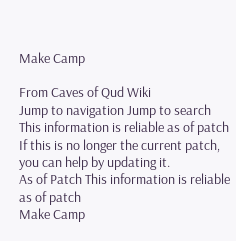Make Camp

From Caves of Qud Wiki
Jump to navigation Jump to search
This information is reliable as of patch If this is no longer the current patch, you can help by updating it.
As of Patch This information is reliable as of patch
Make Camp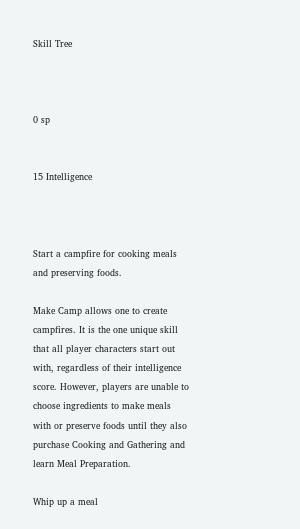Skill Tree



0 sp


15 Intelligence



Start a campfire for cooking meals and preserving foods.

Make Camp allows one to create campfires. It is the one unique skill that all player characters start out with, regardless of their intelligence score. However, players are unable to choose ingredients to make meals with or preserve foods until they also purchase Cooking and Gathering and learn Meal Preparation.

Whip up a meal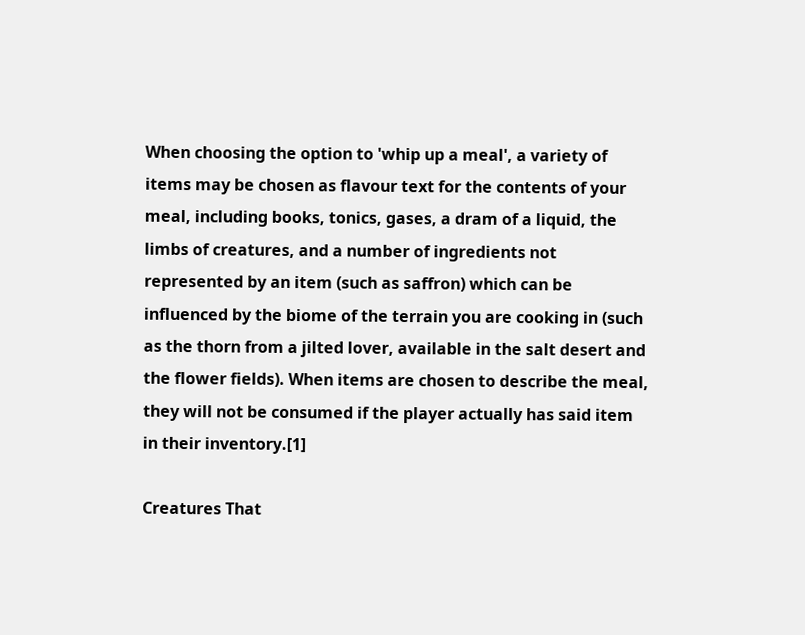When choosing the option to 'whip up a meal', a variety of items may be chosen as flavour text for the contents of your meal, including books, tonics, gases, a dram of a liquid, the limbs of creatures, and a number of ingredients not represented by an item (such as saffron) which can be influenced by the biome of the terrain you are cooking in (such as the thorn from a jilted lover, available in the salt desert and the flower fields). When items are chosen to describe the meal, they will not be consumed if the player actually has said item in their inventory.[1]

Creatures That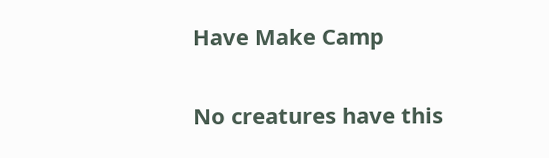Have Make Camp

No creatures have this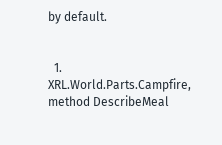by default.


  1. XRL.World.Parts.Campfire, method DescribeMeal